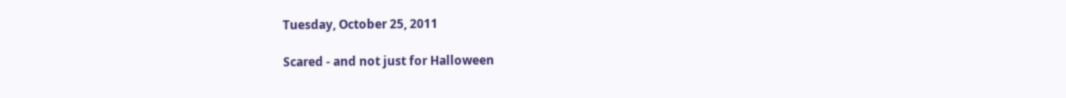Tuesday, October 25, 2011

Scared - and not just for Halloween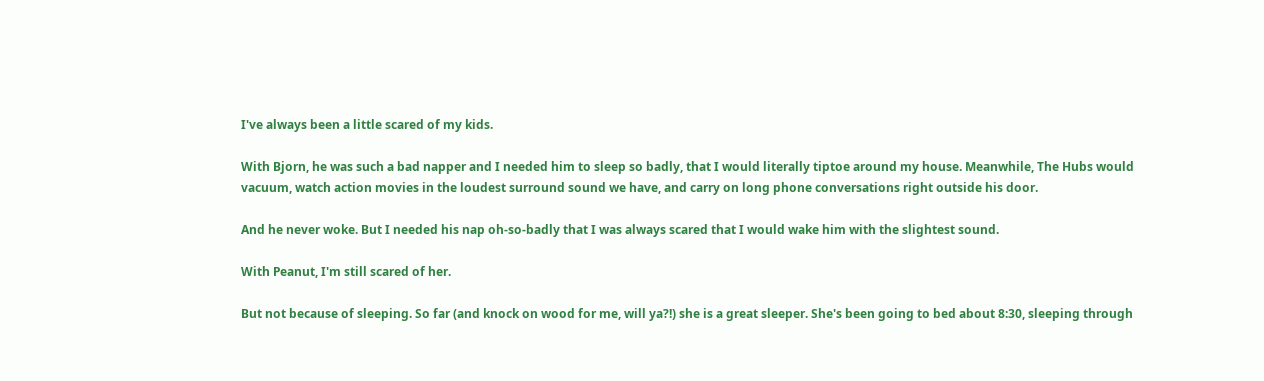I've always been a little scared of my kids.

With Bjorn, he was such a bad napper and I needed him to sleep so badly, that I would literally tiptoe around my house. Meanwhile, The Hubs would vacuum, watch action movies in the loudest surround sound we have, and carry on long phone conversations right outside his door.

And he never woke. But I needed his nap oh-so-badly that I was always scared that I would wake him with the slightest sound.

With Peanut, I'm still scared of her.

But not because of sleeping. So far (and knock on wood for me, will ya?!) she is a great sleeper. She's been going to bed about 8:30, sleeping through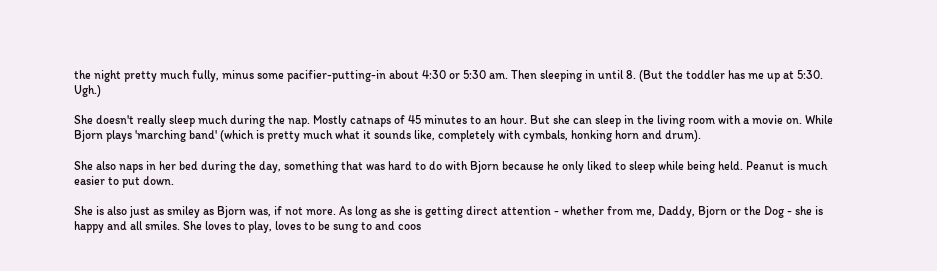the night pretty much fully, minus some pacifier-putting-in about 4:30 or 5:30 am. Then sleeping in until 8. (But the toddler has me up at 5:30. Ugh.)

She doesn't really sleep much during the nap. Mostly catnaps of 45 minutes to an hour. But she can sleep in the living room with a movie on. While Bjorn plays 'marching band' (which is pretty much what it sounds like, completely with cymbals, honking horn and drum).

She also naps in her bed during the day, something that was hard to do with Bjorn because he only liked to sleep while being held. Peanut is much easier to put down.

She is also just as smiley as Bjorn was, if not more. As long as she is getting direct attention - whether from me, Daddy, Bjorn or the Dog - she is happy and all smiles. She loves to play, loves to be sung to and coos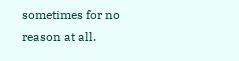sometimes for no reason at all.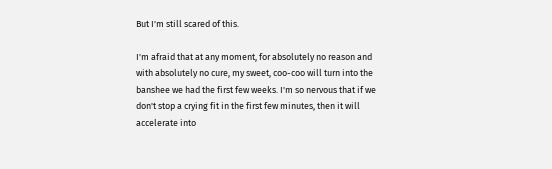But I'm still scared of this.

I'm afraid that at any moment, for absolutely no reason and with absolutely no cure, my sweet, coo-coo will turn into the banshee we had the first few weeks. I'm so nervous that if we don't stop a crying fit in the first few minutes, then it will accelerate into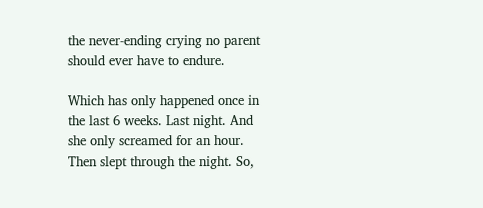the never-ending crying no parent should ever have to endure.

Which has only happened once in the last 6 weeks. Last night. And she only screamed for an hour. Then slept through the night. So,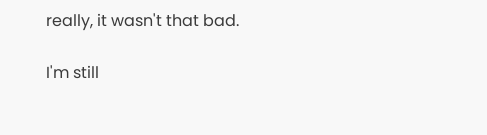really, it wasn't that bad.

I'm still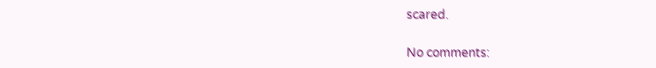scared.

No comments: